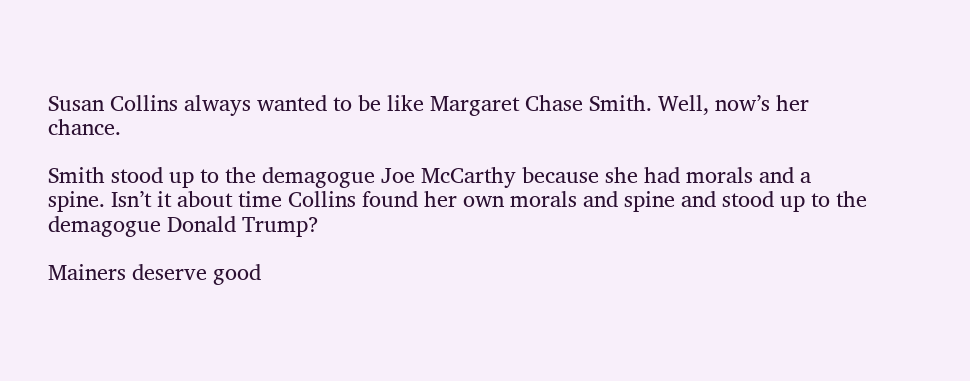Susan Collins always wanted to be like Margaret Chase Smith. Well, now’s her chance.

Smith stood up to the demagogue Joe McCarthy because she had morals and a spine. Isn’t it about time Collins found her own morals and spine and stood up to the demagogue Donald Trump?

Mainers deserve good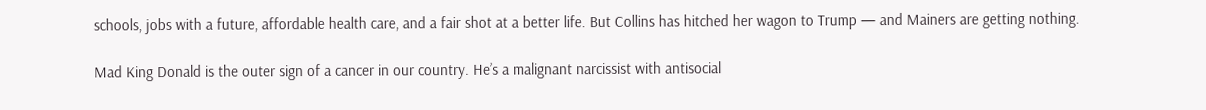schools, jobs with a future, affordable health care, and a fair shot at a better life. But Collins has hitched her wagon to Trump — and Mainers are getting nothing.

Mad King Donald is the outer sign of a cancer in our country. He’s a malignant narcissist with antisocial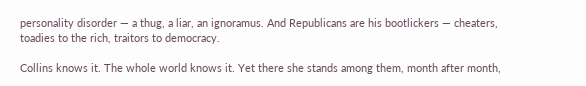personality disorder — a thug, a liar, an ignoramus. And Republicans are his bootlickers — cheaters, toadies to the rich, traitors to democracy.

Collins knows it. The whole world knows it. Yet there she stands among them, month after month,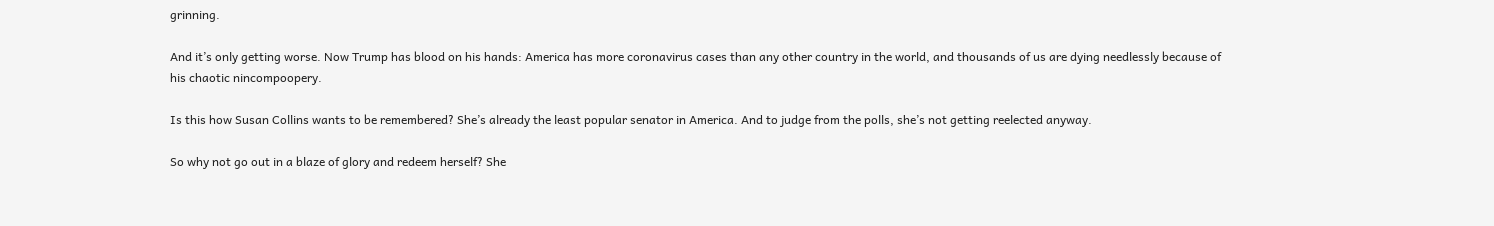grinning.

And it’s only getting worse. Now Trump has blood on his hands: America has more coronavirus cases than any other country in the world, and thousands of us are dying needlessly because of his chaotic nincompoopery.

Is this how Susan Collins wants to be remembered? She’s already the least popular senator in America. And to judge from the polls, she’s not getting reelected anyway.

So why not go out in a blaze of glory and redeem herself? She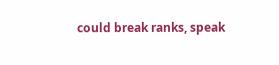could break ranks, speak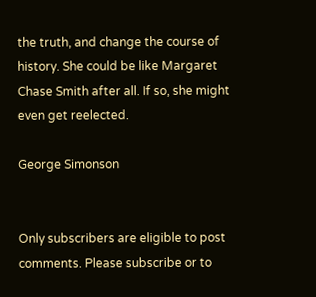the truth, and change the course of history. She could be like Margaret Chase Smith after all. If so, she might even get reelected.

George Simonson


Only subscribers are eligible to post comments. Please subscribe or to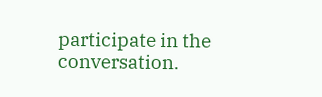participate in the conversation.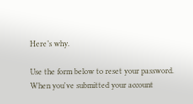Here’s why.

Use the form below to reset your password. When you've submitted your account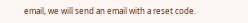email, we will send an email with a reset code.